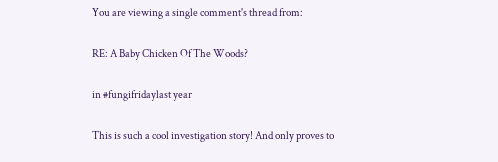You are viewing a single comment's thread from:

RE: A Baby Chicken Of The Woods?

in #fungifridaylast year

This is such a cool investigation story! And only proves to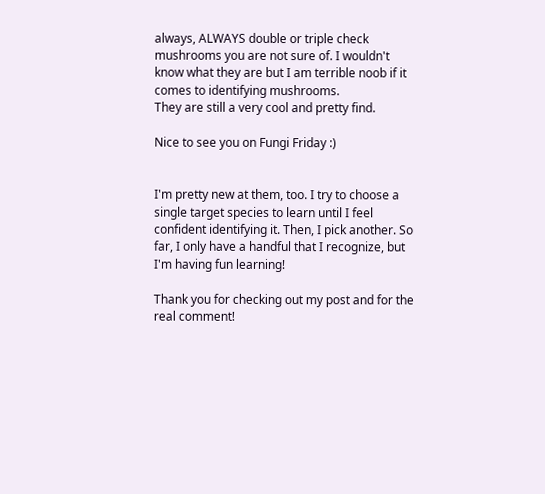always, ALWAYS double or triple check mushrooms you are not sure of. I wouldn't know what they are but I am terrible noob if it comes to identifying mushrooms.
They are still a very cool and pretty find.

Nice to see you on Fungi Friday :)


I'm pretty new at them, too. I try to choose a single target species to learn until I feel confident identifying it. Then, I pick another. So far, I only have a handful that I recognize, but I'm having fun learning!

Thank you for checking out my post and for the real comment!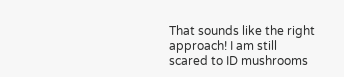That sounds like the right approach! I am still scared to ID mushrooms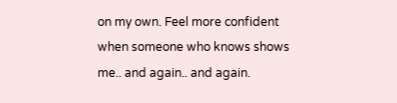on my own. Feel more confident when someone who knows shows me.. and again.. and again.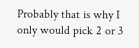Probably that is why I only would pick 2 or 3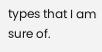types that I am sure of.